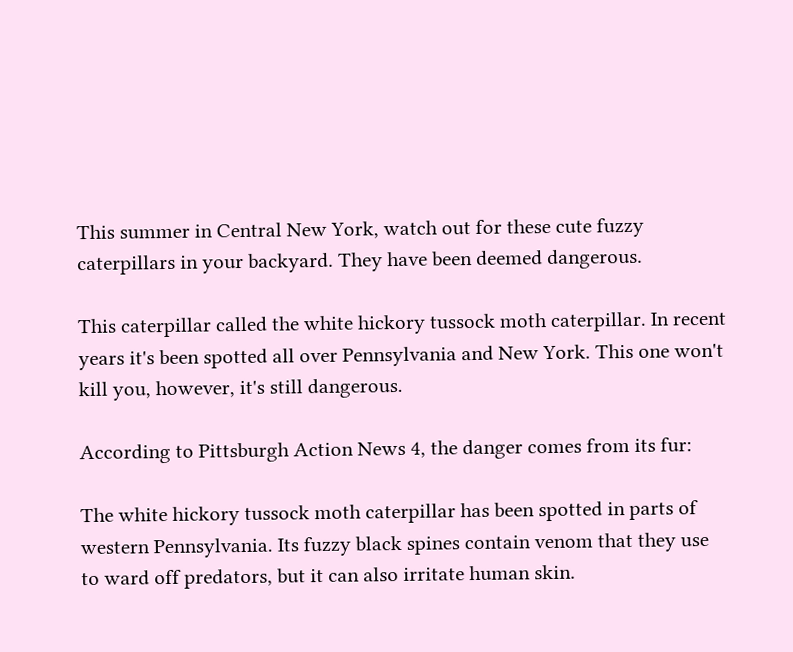This summer in Central New York, watch out for these cute fuzzy caterpillars in your backyard. They have been deemed dangerous.

This caterpillar called the white hickory tussock moth caterpillar. In recent years it's been spotted all over Pennsylvania and New York. This one won't kill you, however, it's still dangerous.

According to Pittsburgh Action News 4, the danger comes from its fur:

The white hickory tussock moth caterpillar has been spotted in parts of western Pennsylvania. Its fuzzy black spines contain venom that they use to ward off predators, but it can also irritate human skin.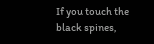If you touch the black spines,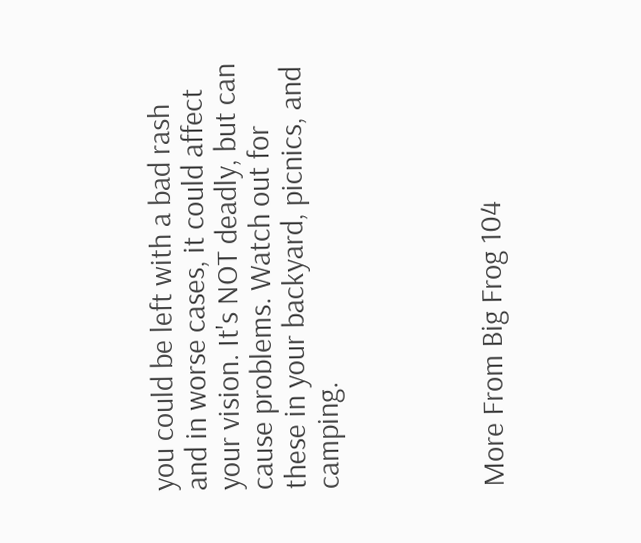you could be left with a bad rash and in worse cases, it could affect your vision. It's NOT deadly, but can cause problems. Watch out for these in your backyard, picnics, and camping.




More From Big Frog 104